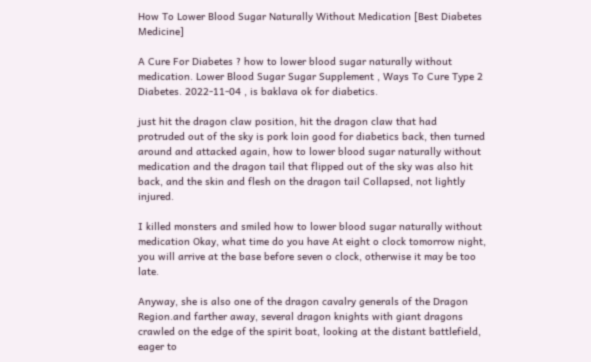How To Lower Blood Sugar Naturally Without Medication [Best Diabetes Medicine]

A Cure For Diabetes ? how to lower blood sugar naturally without medication. Lower Blood Sugar Sugar Supplement , Ways To Cure Type 2 Diabetes. 2022-11-04 , is baklava ok for diabetics.

just hit the dragon claw position, hit the dragon claw that had protruded out of the sky is pork loin good for diabetics back, then turned around and attacked again, how to lower blood sugar naturally without medication and the dragon tail that flipped out of the sky was also hit back, and the skin and flesh on the dragon tail Collapsed, not lightly injured.

I killed monsters and smiled how to lower blood sugar naturally without medication Okay, what time do you have At eight o clock tomorrow night, you will arrive at the base before seven o clock, otherwise it may be too late.

Anyway, she is also one of the dragon cavalry generals of the Dragon Region.and farther away, several dragon knights with giant dragons crawled on the edge of the spirit boat, looking at the distant battlefield, eager to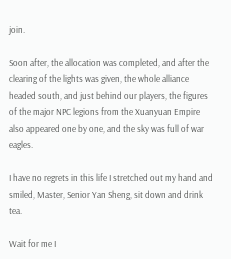join.

Soon after, the allocation was completed, and after the clearing of the lights was given, the whole alliance headed south, and just behind our players, the figures of the major NPC legions from the Xuanyuan Empire also appeared one by one, and the sky was full of war eagles.

I have no regrets in this life I stretched out my hand and smiled, Master, Senior Yan Sheng, sit down and drink tea.

Wait for me I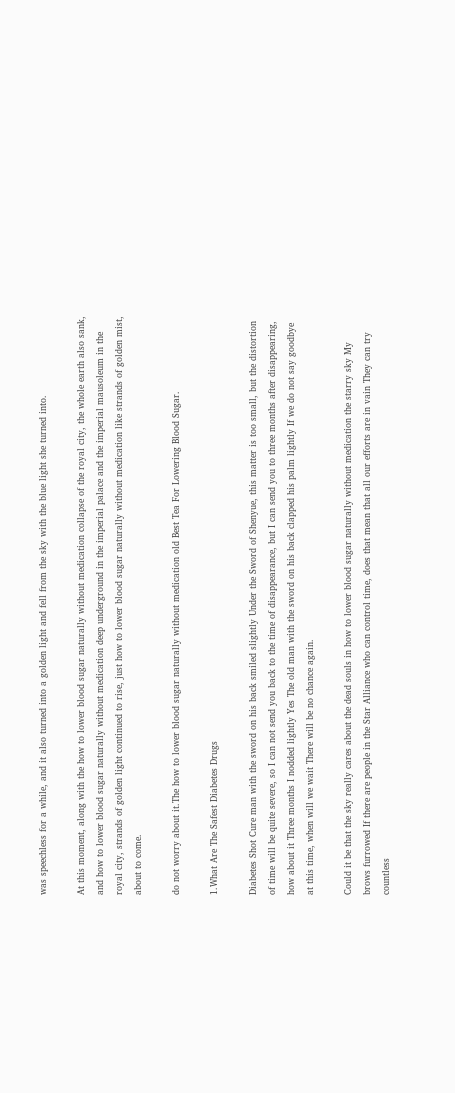was speechless for a while, and it also turned into a golden light and fell from the sky with the blue light she turned into.

At this moment, along with the how to lower blood sugar naturally without medication collapse of the royal city, the whole earth also sank, and how to lower blood sugar naturally without medication deep underground in the imperial palace and the imperial mausoleum in the royal city, strands of golden light continued to rise, just how to lower blood sugar naturally without medication like strands of golden mist, about to come.

do not worry about it.The how to lower blood sugar naturally without medication old Best Tea For Lowering Blood Sugar.

1.What Are The Safest Diabetes Drugs

Diabetes Shot Cure man with the sword on his back smiled slightly Under the Sword of Shenyue, this matter is too small, but the distortion of time will be quite severe, so I can not send you back to the time of disappearance, but I can send you to three months after disappearing, how about it Three months I nodded lightly Yes The old man with the sword on his back clapped his palm lightly If we do not say goodbye at this time, when will we wait There will be no chance again.

Could it be that the sky really cares about the dead souls in how to lower blood sugar naturally without medication the starry sky My brows furrowed If there are people in the Star Alliance who can control time, does that mean that all our efforts are in vain They can try countless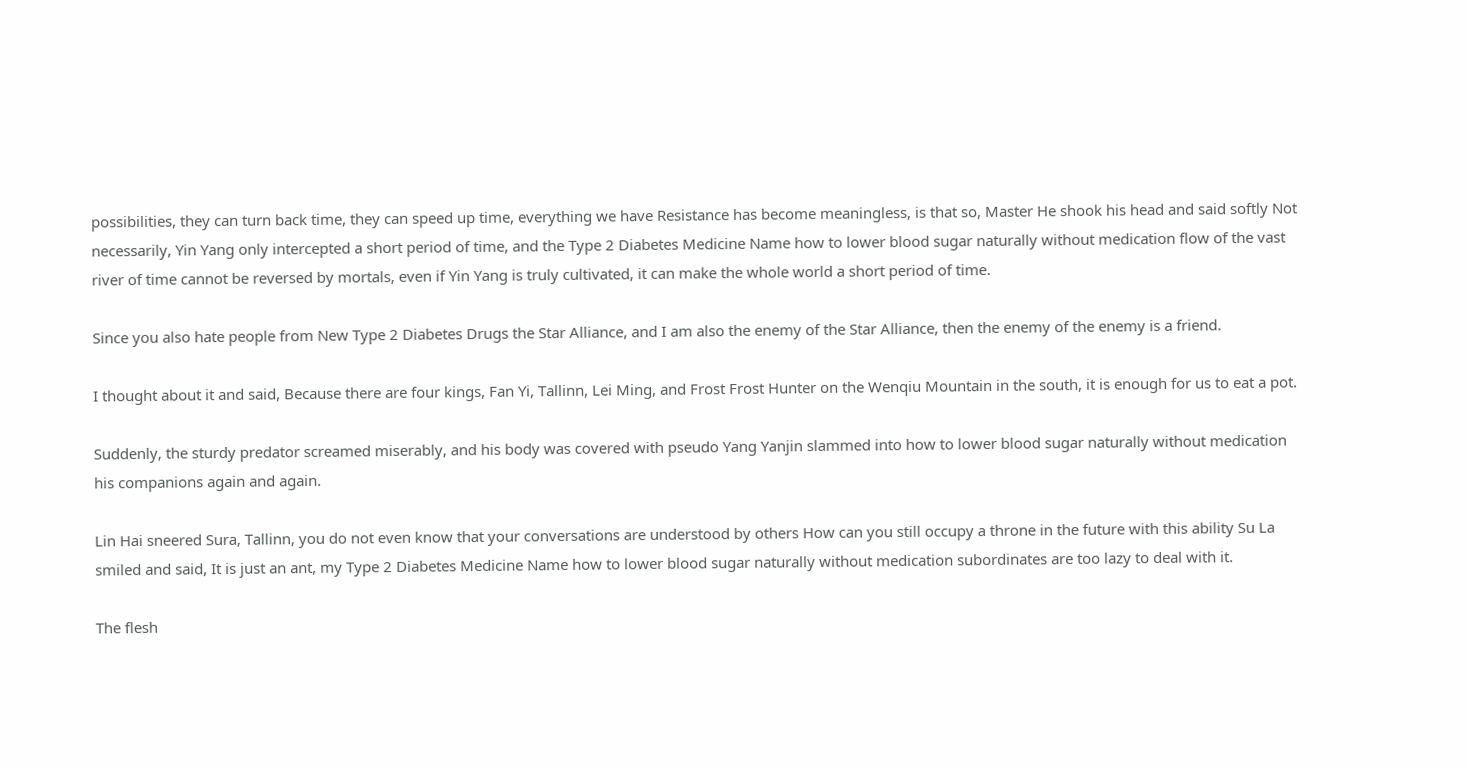possibilities, they can turn back time, they can speed up time, everything we have Resistance has become meaningless, is that so, Master He shook his head and said softly Not necessarily, Yin Yang only intercepted a short period of time, and the Type 2 Diabetes Medicine Name how to lower blood sugar naturally without medication flow of the vast river of time cannot be reversed by mortals, even if Yin Yang is truly cultivated, it can make the whole world a short period of time.

Since you also hate people from New Type 2 Diabetes Drugs the Star Alliance, and I am also the enemy of the Star Alliance, then the enemy of the enemy is a friend.

I thought about it and said, Because there are four kings, Fan Yi, Tallinn, Lei Ming, and Frost Frost Hunter on the Wenqiu Mountain in the south, it is enough for us to eat a pot.

Suddenly, the sturdy predator screamed miserably, and his body was covered with pseudo Yang Yanjin slammed into how to lower blood sugar naturally without medication his companions again and again.

Lin Hai sneered Sura, Tallinn, you do not even know that your conversations are understood by others How can you still occupy a throne in the future with this ability Su La smiled and said, It is just an ant, my Type 2 Diabetes Medicine Name how to lower blood sugar naturally without medication subordinates are too lazy to deal with it.

The flesh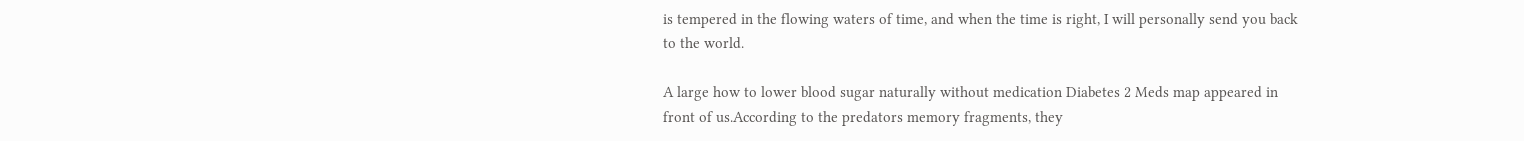is tempered in the flowing waters of time, and when the time is right, I will personally send you back to the world.

A large how to lower blood sugar naturally without medication Diabetes 2 Meds map appeared in front of us.According to the predators memory fragments, they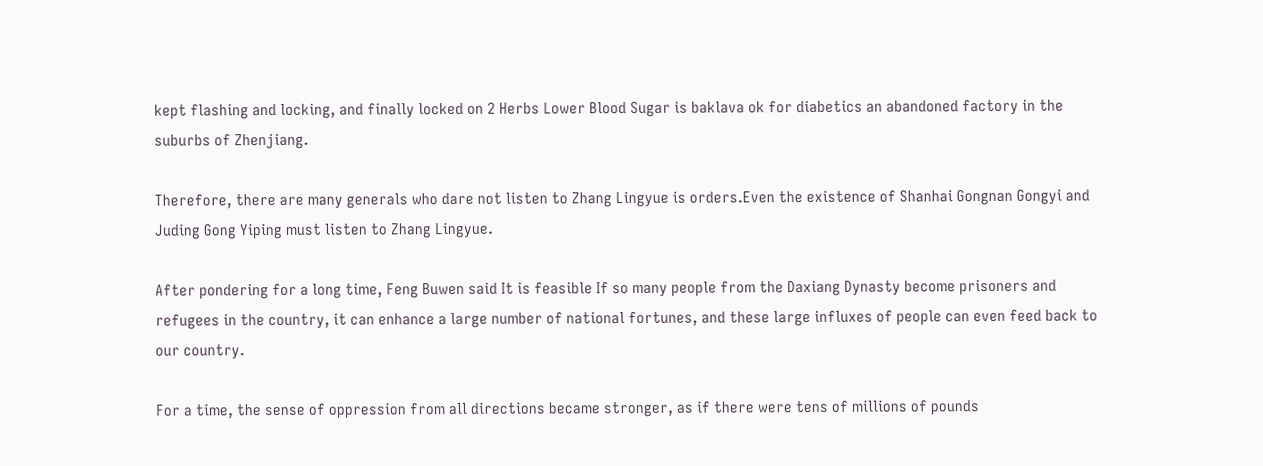kept flashing and locking, and finally locked on 2 Herbs Lower Blood Sugar is baklava ok for diabetics an abandoned factory in the suburbs of Zhenjiang.

Therefore, there are many generals who dare not listen to Zhang Lingyue is orders.Even the existence of Shanhai Gongnan Gongyi and Juding Gong Yiping must listen to Zhang Lingyue.

After pondering for a long time, Feng Buwen said It is feasible If so many people from the Daxiang Dynasty become prisoners and refugees in the country, it can enhance a large number of national fortunes, and these large influxes of people can even feed back to our country.

For a time, the sense of oppression from all directions became stronger, as if there were tens of millions of pounds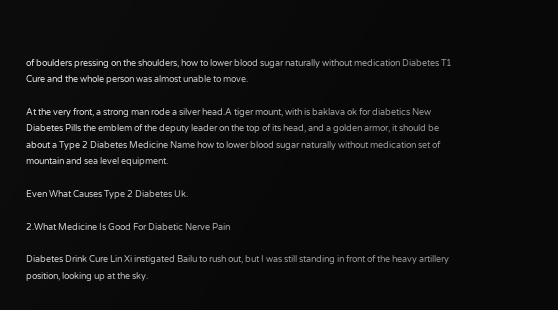of boulders pressing on the shoulders, how to lower blood sugar naturally without medication Diabetes T1 Cure and the whole person was almost unable to move.

At the very front, a strong man rode a silver head.A tiger mount, with is baklava ok for diabetics New Diabetes Pills the emblem of the deputy leader on the top of its head, and a golden armor, it should be about a Type 2 Diabetes Medicine Name how to lower blood sugar naturally without medication set of mountain and sea level equipment.

Even What Causes Type 2 Diabetes Uk.

2.What Medicine Is Good For Diabetic Nerve Pain

Diabetes Drink Cure Lin Xi instigated Bailu to rush out, but I was still standing in front of the heavy artillery position, looking up at the sky.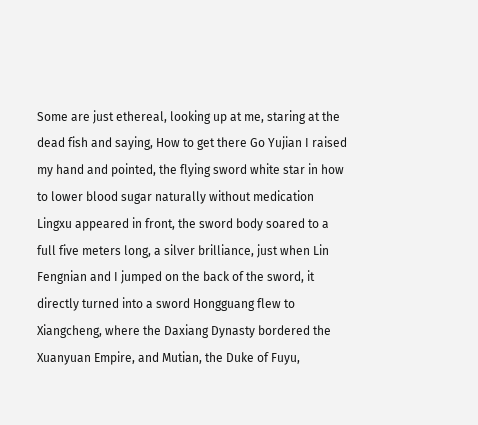Some are just ethereal, looking up at me, staring at the dead fish and saying, How to get there Go Yujian I raised my hand and pointed, the flying sword white star in how to lower blood sugar naturally without medication Lingxu appeared in front, the sword body soared to a full five meters long, a silver brilliance, just when Lin Fengnian and I jumped on the back of the sword, it directly turned into a sword Hongguang flew to Xiangcheng, where the Daxiang Dynasty bordered the Xuanyuan Empire, and Mutian, the Duke of Fuyu,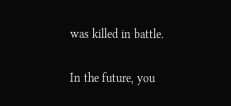was killed in battle.

In the future, you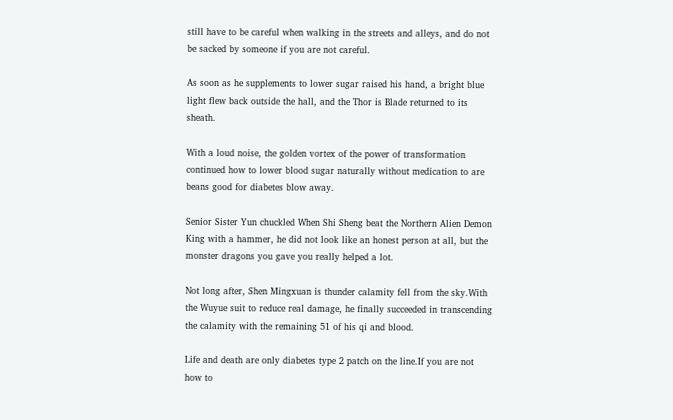still have to be careful when walking in the streets and alleys, and do not be sacked by someone if you are not careful.

As soon as he supplements to lower sugar raised his hand, a bright blue light flew back outside the hall, and the Thor is Blade returned to its sheath.

With a loud noise, the golden vortex of the power of transformation continued how to lower blood sugar naturally without medication to are beans good for diabetes blow away.

Senior Sister Yun chuckled When Shi Sheng beat the Northern Alien Demon King with a hammer, he did not look like an honest person at all, but the monster dragons you gave you really helped a lot.

Not long after, Shen Mingxuan is thunder calamity fell from the sky.With the Wuyue suit to reduce real damage, he finally succeeded in transcending the calamity with the remaining 51 of his qi and blood.

Life and death are only diabetes type 2 patch on the line.If you are not how to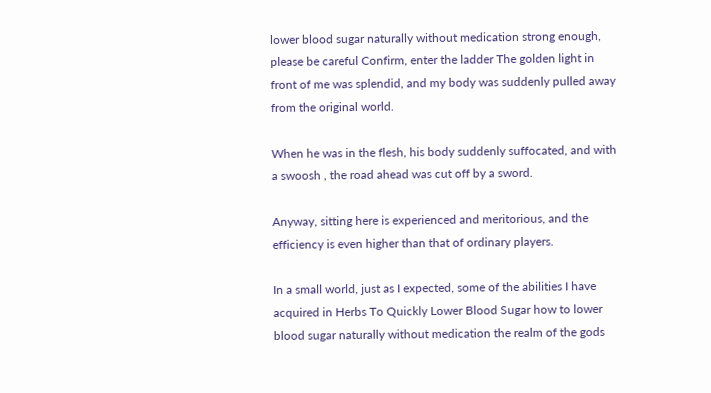lower blood sugar naturally without medication strong enough, please be careful Confirm, enter the ladder The golden light in front of me was splendid, and my body was suddenly pulled away from the original world.

When he was in the flesh, his body suddenly suffocated, and with a swoosh , the road ahead was cut off by a sword.

Anyway, sitting here is experienced and meritorious, and the efficiency is even higher than that of ordinary players.

In a small world, just as I expected, some of the abilities I have acquired in Herbs To Quickly Lower Blood Sugar how to lower blood sugar naturally without medication the realm of the gods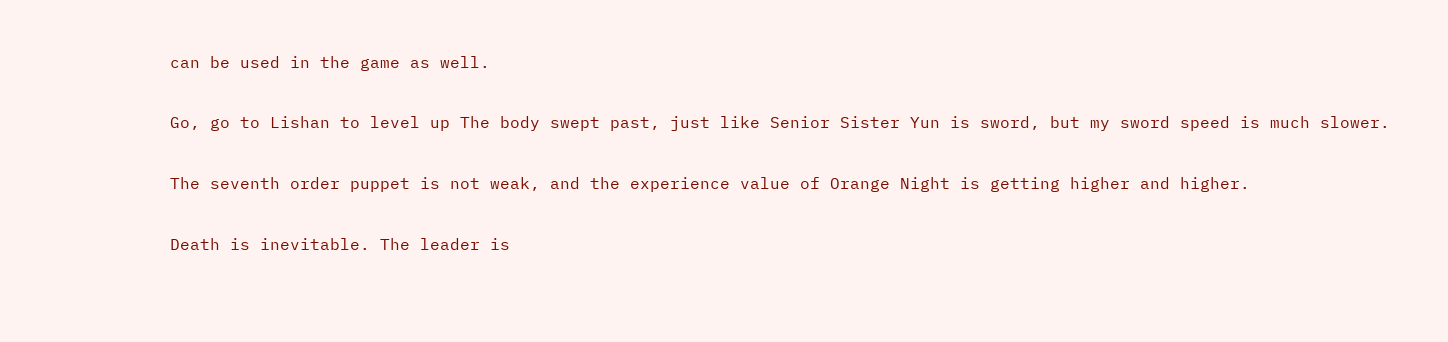can be used in the game as well.

Go, go to Lishan to level up The body swept past, just like Senior Sister Yun is sword, but my sword speed is much slower.

The seventh order puppet is not weak, and the experience value of Orange Night is getting higher and higher.

Death is inevitable. The leader is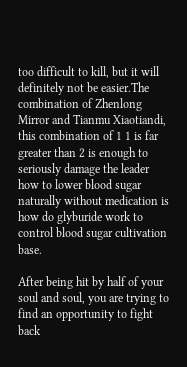too difficult to kill, but it will definitely not be easier.The combination of Zhenlong Mirror and Tianmu Xiaotiandi, this combination of 1 1 is far greater than 2 is enough to seriously damage the leader how to lower blood sugar naturally without medication is how do glyburide work to control blood sugar cultivation base.

After being hit by half of your soul and soul, you are trying to find an opportunity to fight back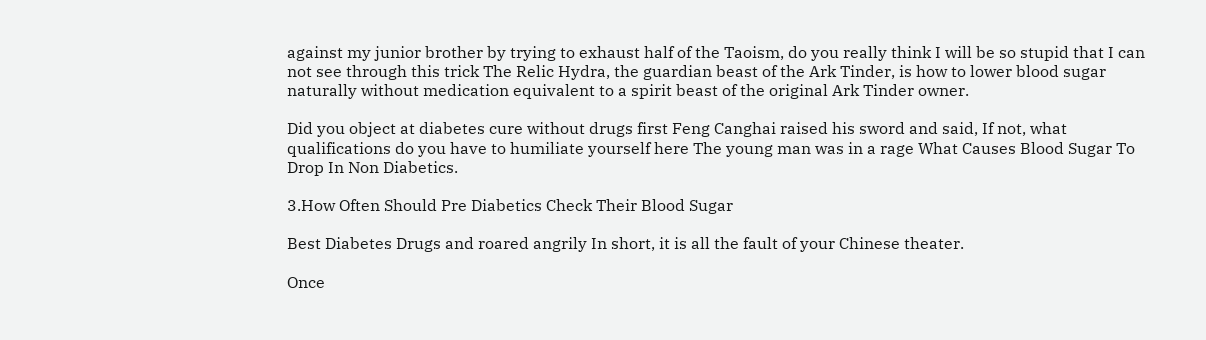against my junior brother by trying to exhaust half of the Taoism, do you really think I will be so stupid that I can not see through this trick The Relic Hydra, the guardian beast of the Ark Tinder, is how to lower blood sugar naturally without medication equivalent to a spirit beast of the original Ark Tinder owner.

Did you object at diabetes cure without drugs first Feng Canghai raised his sword and said, If not, what qualifications do you have to humiliate yourself here The young man was in a rage What Causes Blood Sugar To Drop In Non Diabetics.

3.How Often Should Pre Diabetics Check Their Blood Sugar

Best Diabetes Drugs and roared angrily In short, it is all the fault of your Chinese theater.

Once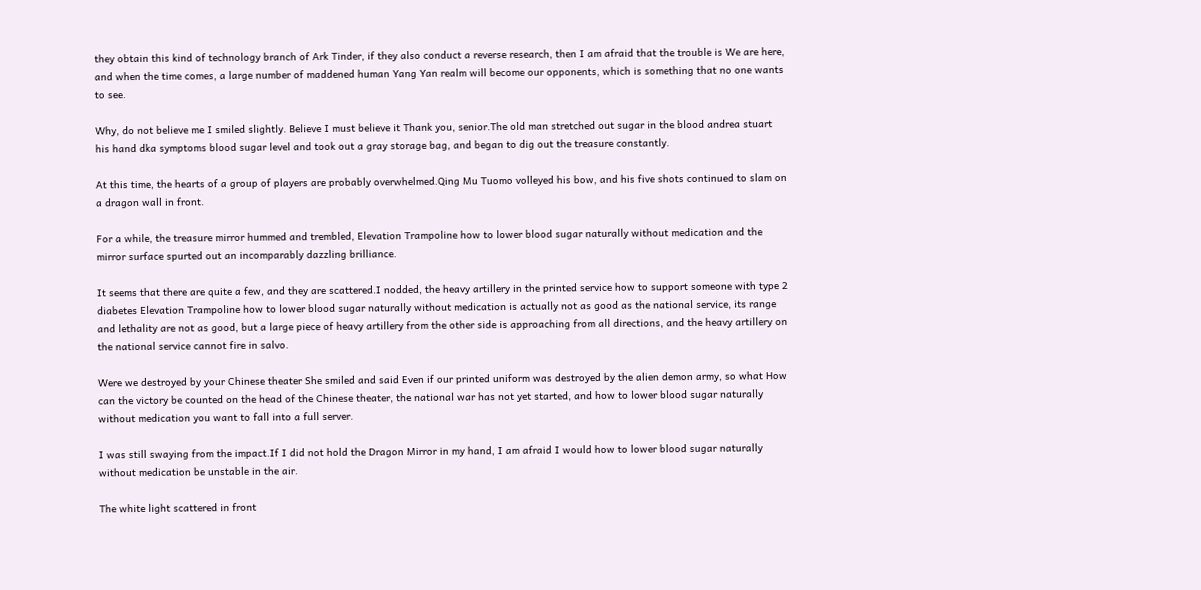they obtain this kind of technology branch of Ark Tinder, if they also conduct a reverse research, then I am afraid that the trouble is We are here, and when the time comes, a large number of maddened human Yang Yan realm will become our opponents, which is something that no one wants to see.

Why, do not believe me I smiled slightly. Believe I must believe it Thank you, senior.The old man stretched out sugar in the blood andrea stuart his hand dka symptoms blood sugar level and took out a gray storage bag, and began to dig out the treasure constantly.

At this time, the hearts of a group of players are probably overwhelmed.Qing Mu Tuomo volleyed his bow, and his five shots continued to slam on a dragon wall in front.

For a while, the treasure mirror hummed and trembled, Elevation Trampoline how to lower blood sugar naturally without medication and the mirror surface spurted out an incomparably dazzling brilliance.

It seems that there are quite a few, and they are scattered.I nodded, the heavy artillery in the printed service how to support someone with type 2 diabetes Elevation Trampoline how to lower blood sugar naturally without medication is actually not as good as the national service, its range and lethality are not as good, but a large piece of heavy artillery from the other side is approaching from all directions, and the heavy artillery on the national service cannot fire in salvo.

Were we destroyed by your Chinese theater She smiled and said Even if our printed uniform was destroyed by the alien demon army, so what How can the victory be counted on the head of the Chinese theater, the national war has not yet started, and how to lower blood sugar naturally without medication you want to fall into a full server.

I was still swaying from the impact.If I did not hold the Dragon Mirror in my hand, I am afraid I would how to lower blood sugar naturally without medication be unstable in the air.

The white light scattered in front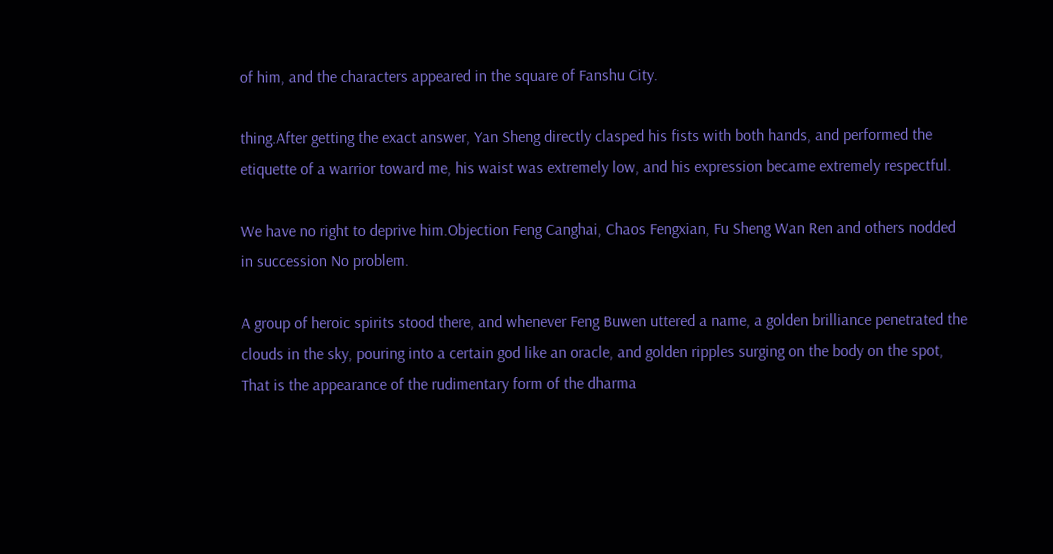of him, and the characters appeared in the square of Fanshu City.

thing.After getting the exact answer, Yan Sheng directly clasped his fists with both hands, and performed the etiquette of a warrior toward me, his waist was extremely low, and his expression became extremely respectful.

We have no right to deprive him.Objection Feng Canghai, Chaos Fengxian, Fu Sheng Wan Ren and others nodded in succession No problem.

A group of heroic spirits stood there, and whenever Feng Buwen uttered a name, a golden brilliance penetrated the clouds in the sky, pouring into a certain god like an oracle, and golden ripples surging on the body on the spot, That is the appearance of the rudimentary form of the dharma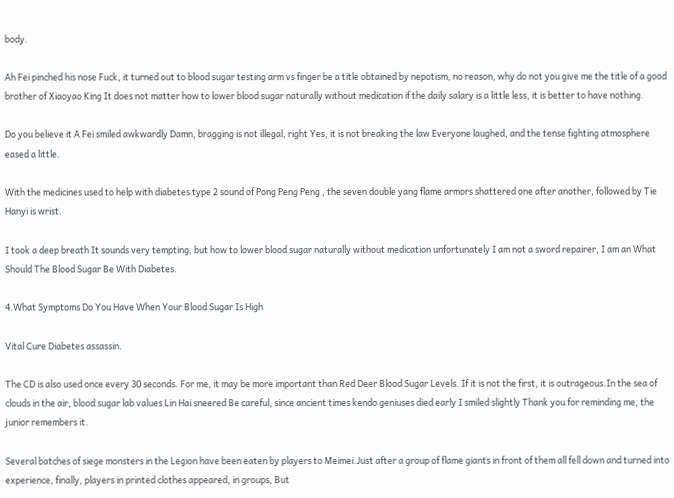body.

Ah Fei pinched his nose Fuck, it turned out to blood sugar testing arm vs finger be a title obtained by nepotism, no reason, why do not you give me the title of a good brother of Xiaoyao King It does not matter how to lower blood sugar naturally without medication if the daily salary is a little less, it is better to have nothing.

Do you believe it A Fei smiled awkwardly Damn, bragging is not illegal, right Yes, it is not breaking the law Everyone laughed, and the tense fighting atmosphere eased a little.

With the medicines used to help with diabetes type 2 sound of Pong Peng Peng , the seven double yang flame armors shattered one after another, followed by Tie Hanyi is wrist.

I took a deep breath It sounds very tempting, but how to lower blood sugar naturally without medication unfortunately I am not a sword repairer, I am an What Should The Blood Sugar Be With Diabetes.

4.What Symptoms Do You Have When Your Blood Sugar Is High

Vital Cure Diabetes assassin.

The CD is also used once every 30 seconds. For me, it may be more important than Red Deer Blood Sugar Levels. If it is not the first, it is outrageous.In the sea of clouds in the air, blood sugar lab values Lin Hai sneered Be careful, since ancient times kendo geniuses died early I smiled slightly Thank you for reminding me, the junior remembers it.

Several batches of siege monsters in the Legion have been eaten by players to Meimei.Just after a group of flame giants in front of them all fell down and turned into experience, finally, players in printed clothes appeared, in groups, But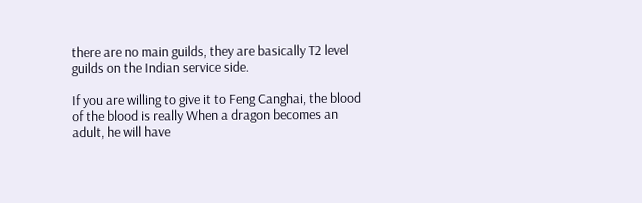there are no main guilds, they are basically T2 level guilds on the Indian service side.

If you are willing to give it to Feng Canghai, the blood of the blood is really When a dragon becomes an adult, he will have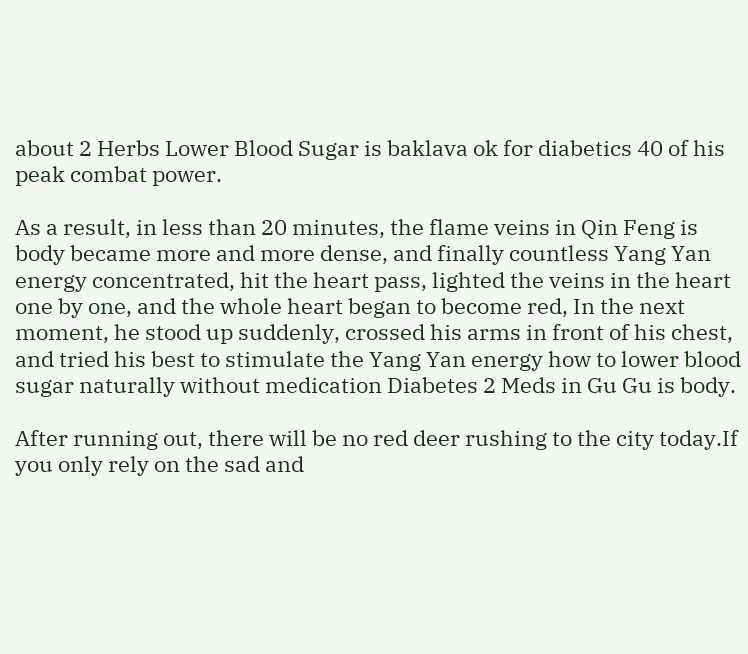about 2 Herbs Lower Blood Sugar is baklava ok for diabetics 40 of his peak combat power.

As a result, in less than 20 minutes, the flame veins in Qin Feng is body became more and more dense, and finally countless Yang Yan energy concentrated, hit the heart pass, lighted the veins in the heart one by one, and the whole heart began to become red, In the next moment, he stood up suddenly, crossed his arms in front of his chest, and tried his best to stimulate the Yang Yan energy how to lower blood sugar naturally without medication Diabetes 2 Meds in Gu Gu is body.

After running out, there will be no red deer rushing to the city today.If you only rely on the sad and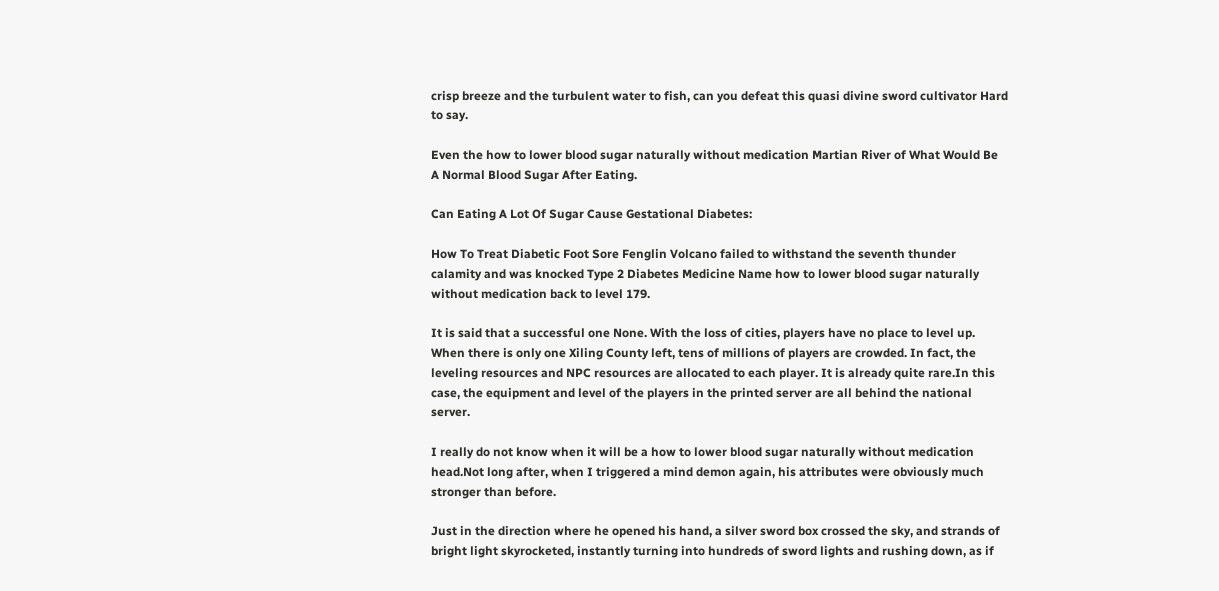crisp breeze and the turbulent water to fish, can you defeat this quasi divine sword cultivator Hard to say.

Even the how to lower blood sugar naturally without medication Martian River of What Would Be A Normal Blood Sugar After Eating.

Can Eating A Lot Of Sugar Cause Gestational Diabetes:

How To Treat Diabetic Foot Sore Fenglin Volcano failed to withstand the seventh thunder calamity and was knocked Type 2 Diabetes Medicine Name how to lower blood sugar naturally without medication back to level 179.

It is said that a successful one None. With the loss of cities, players have no place to level up. When there is only one Xiling County left, tens of millions of players are crowded. In fact, the leveling resources and NPC resources are allocated to each player. It is already quite rare.In this case, the equipment and level of the players in the printed server are all behind the national server.

I really do not know when it will be a how to lower blood sugar naturally without medication head.Not long after, when I triggered a mind demon again, his attributes were obviously much stronger than before.

Just in the direction where he opened his hand, a silver sword box crossed the sky, and strands of bright light skyrocketed, instantly turning into hundreds of sword lights and rushing down, as if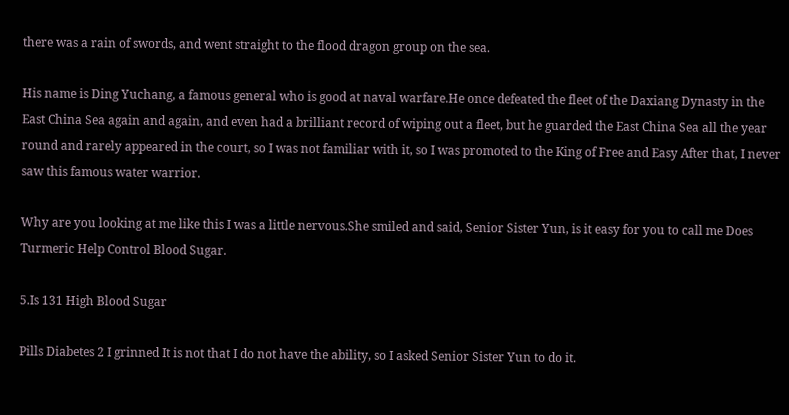there was a rain of swords, and went straight to the flood dragon group on the sea.

His name is Ding Yuchang, a famous general who is good at naval warfare.He once defeated the fleet of the Daxiang Dynasty in the East China Sea again and again, and even had a brilliant record of wiping out a fleet, but he guarded the East China Sea all the year round and rarely appeared in the court, so I was not familiar with it, so I was promoted to the King of Free and Easy After that, I never saw this famous water warrior.

Why are you looking at me like this I was a little nervous.She smiled and said, Senior Sister Yun, is it easy for you to call me Does Turmeric Help Control Blood Sugar.

5.Is 131 High Blood Sugar

Pills Diabetes 2 I grinned It is not that I do not have the ability, so I asked Senior Sister Yun to do it.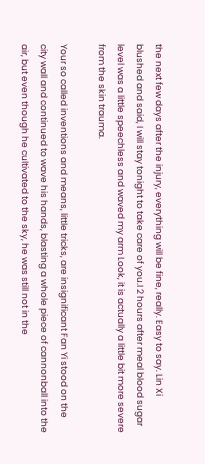the next few days after the injury, everything will be fine, really. Easy to say. Lin Xi blushed and said, I will stay tonight to take care of you.I 2 hours after meal blood sugar level was a little speechless and waved my arm Look, it is actually a little bit more severe from the skin trauma.

Your so called inventions and means, little tricks, are insignificant Fan Yi stood on the city wall and continued to wave his hands, blasting a whole piece of cannonball into the air, but even though he cultivated to the sky, he was still not in the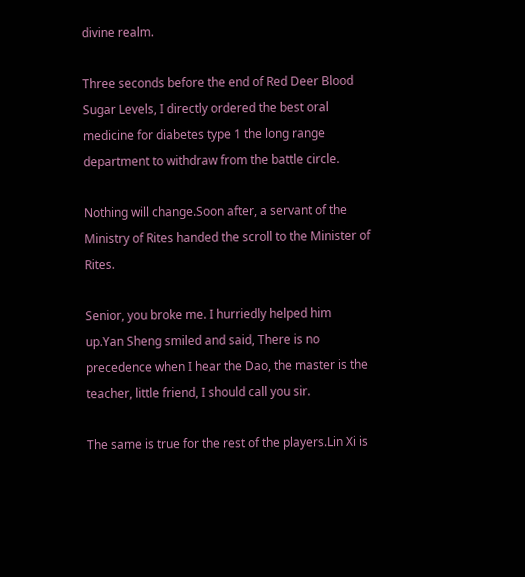divine realm.

Three seconds before the end of Red Deer Blood Sugar Levels, I directly ordered the best oral medicine for diabetes type 1 the long range department to withdraw from the battle circle.

Nothing will change.Soon after, a servant of the Ministry of Rites handed the scroll to the Minister of Rites.

Senior, you broke me. I hurriedly helped him up.Yan Sheng smiled and said, There is no precedence when I hear the Dao, the master is the teacher, little friend, I should call you sir.

The same is true for the rest of the players.Lin Xi is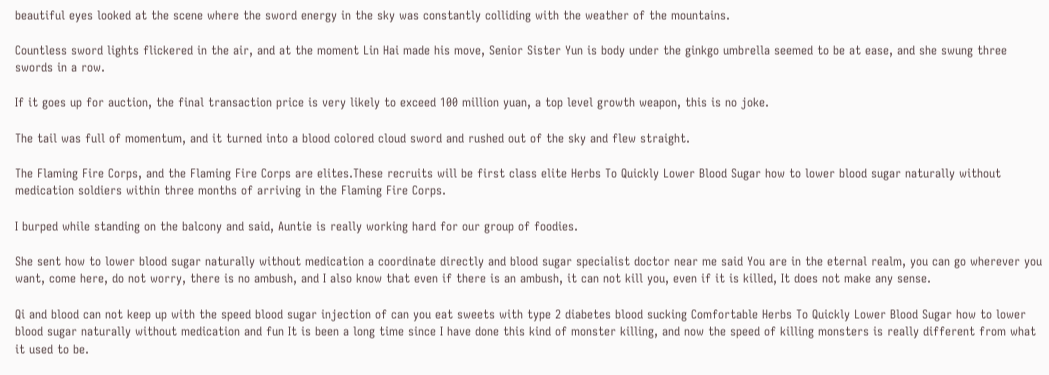beautiful eyes looked at the scene where the sword energy in the sky was constantly colliding with the weather of the mountains.

Countless sword lights flickered in the air, and at the moment Lin Hai made his move, Senior Sister Yun is body under the ginkgo umbrella seemed to be at ease, and she swung three swords in a row.

If it goes up for auction, the final transaction price is very likely to exceed 100 million yuan, a top level growth weapon, this is no joke.

The tail was full of momentum, and it turned into a blood colored cloud sword and rushed out of the sky and flew straight.

The Flaming Fire Corps, and the Flaming Fire Corps are elites.These recruits will be first class elite Herbs To Quickly Lower Blood Sugar how to lower blood sugar naturally without medication soldiers within three months of arriving in the Flaming Fire Corps.

I burped while standing on the balcony and said, Auntie is really working hard for our group of foodies.

She sent how to lower blood sugar naturally without medication a coordinate directly and blood sugar specialist doctor near me said You are in the eternal realm, you can go wherever you want, come here, do not worry, there is no ambush, and I also know that even if there is an ambush, it can not kill you, even if it is killed, It does not make any sense.

Qi and blood can not keep up with the speed blood sugar injection of can you eat sweets with type 2 diabetes blood sucking Comfortable Herbs To Quickly Lower Blood Sugar how to lower blood sugar naturally without medication and fun It is been a long time since I have done this kind of monster killing, and now the speed of killing monsters is really different from what it used to be.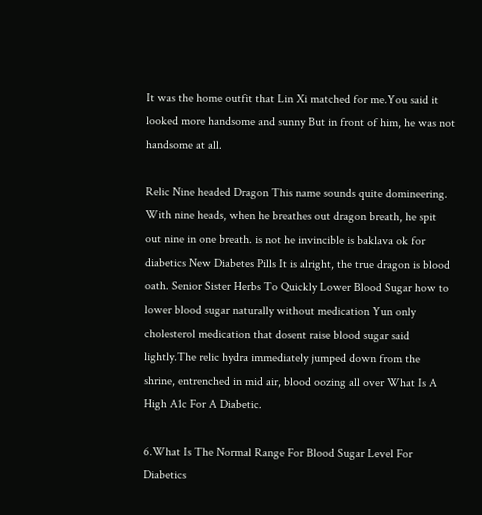It was the home outfit that Lin Xi matched for me.You said it looked more handsome and sunny But in front of him, he was not handsome at all.

Relic Nine headed Dragon This name sounds quite domineering. With nine heads, when he breathes out dragon breath, he spit out nine in one breath. is not he invincible is baklava ok for diabetics New Diabetes Pills It is alright, the true dragon is blood oath. Senior Sister Herbs To Quickly Lower Blood Sugar how to lower blood sugar naturally without medication Yun only cholesterol medication that dosent raise blood sugar said lightly.The relic hydra immediately jumped down from the shrine, entrenched in mid air, blood oozing all over What Is A High A1c For A Diabetic.

6.What Is The Normal Range For Blood Sugar Level For Diabetics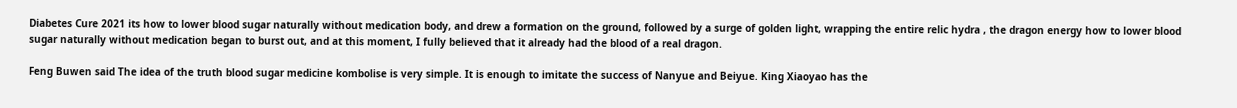Diabetes Cure 2021 its how to lower blood sugar naturally without medication body, and drew a formation on the ground, followed by a surge of golden light, wrapping the entire relic hydra , the dragon energy how to lower blood sugar naturally without medication began to burst out, and at this moment, I fully believed that it already had the blood of a real dragon.

Feng Buwen said The idea of the truth blood sugar medicine kombolise is very simple. It is enough to imitate the success of Nanyue and Beiyue. King Xiaoyao has the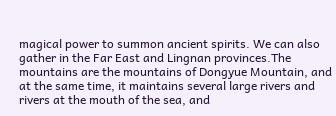magical power to summon ancient spirits. We can also gather in the Far East and Lingnan provinces.The mountains are the mountains of Dongyue Mountain, and at the same time, it maintains several large rivers and rivers at the mouth of the sea, and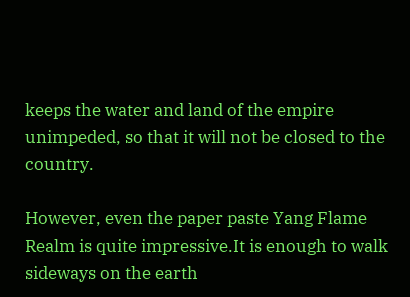keeps the water and land of the empire unimpeded, so that it will not be closed to the country.

However, even the paper paste Yang Flame Realm is quite impressive.It is enough to walk sideways on the earth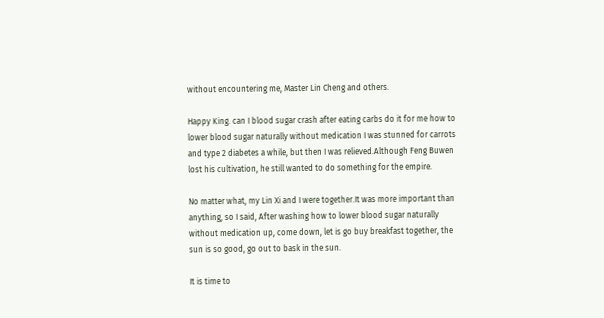without encountering me, Master Lin Cheng and others.

Happy King. can I blood sugar crash after eating carbs do it for me how to lower blood sugar naturally without medication I was stunned for carrots and type 2 diabetes a while, but then I was relieved.Although Feng Buwen lost his cultivation, he still wanted to do something for the empire.

No matter what, my Lin Xi and I were together.It was more important than anything, so I said, After washing how to lower blood sugar naturally without medication up, come down, let is go buy breakfast together, the sun is so good, go out to bask in the sun.

It is time to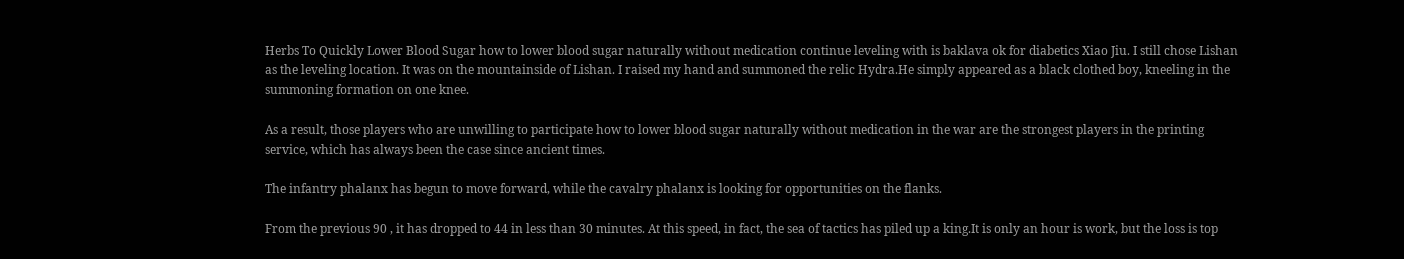Herbs To Quickly Lower Blood Sugar how to lower blood sugar naturally without medication continue leveling with is baklava ok for diabetics Xiao Jiu. I still chose Lishan as the leveling location. It was on the mountainside of Lishan. I raised my hand and summoned the relic Hydra.He simply appeared as a black clothed boy, kneeling in the summoning formation on one knee.

As a result, those players who are unwilling to participate how to lower blood sugar naturally without medication in the war are the strongest players in the printing service, which has always been the case since ancient times.

The infantry phalanx has begun to move forward, while the cavalry phalanx is looking for opportunities on the flanks.

From the previous 90 , it has dropped to 44 in less than 30 minutes. At this speed, in fact, the sea of tactics has piled up a king.It is only an hour is work, but the loss is top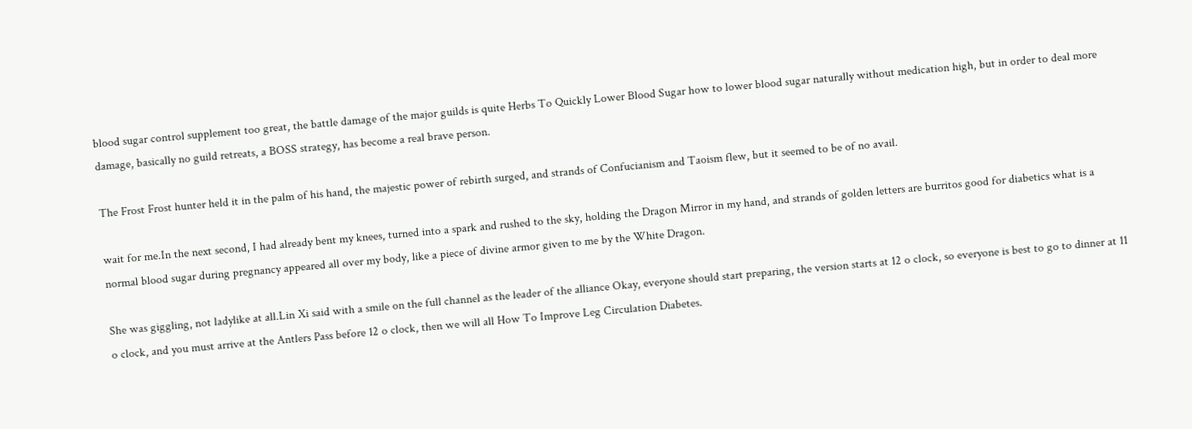blood sugar control supplement too great, the battle damage of the major guilds is quite Herbs To Quickly Lower Blood Sugar how to lower blood sugar naturally without medication high, but in order to deal more damage, basically no guild retreats, a BOSS strategy, has become a real brave person.

The Frost Frost hunter held it in the palm of his hand, the majestic power of rebirth surged, and strands of Confucianism and Taoism flew, but it seemed to be of no avail.

wait for me.In the next second, I had already bent my knees, turned into a spark and rushed to the sky, holding the Dragon Mirror in my hand, and strands of golden letters are burritos good for diabetics what is a normal blood sugar during pregnancy appeared all over my body, like a piece of divine armor given to me by the White Dragon.

She was giggling, not ladylike at all.Lin Xi said with a smile on the full channel as the leader of the alliance Okay, everyone should start preparing, the version starts at 12 o clock, so everyone is best to go to dinner at 11 o clock, and you must arrive at the Antlers Pass before 12 o clock, then we will all How To Improve Leg Circulation Diabetes.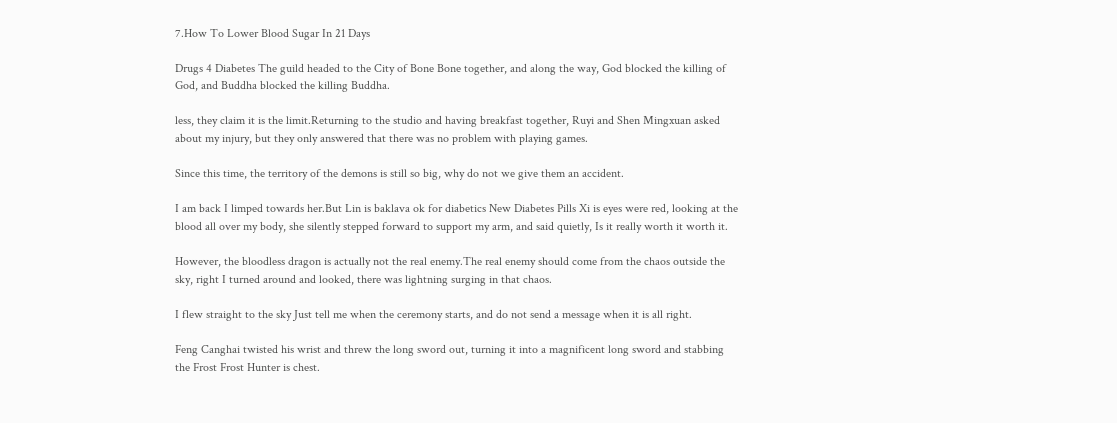7.How To Lower Blood Sugar In 21 Days

Drugs 4 Diabetes The guild headed to the City of Bone Bone together, and along the way, God blocked the killing of God, and Buddha blocked the killing Buddha.

less, they claim it is the limit.Returning to the studio and having breakfast together, Ruyi and Shen Mingxuan asked about my injury, but they only answered that there was no problem with playing games.

Since this time, the territory of the demons is still so big, why do not we give them an accident.

I am back I limped towards her.But Lin is baklava ok for diabetics New Diabetes Pills Xi is eyes were red, looking at the blood all over my body, she silently stepped forward to support my arm, and said quietly, Is it really worth it worth it.

However, the bloodless dragon is actually not the real enemy.The real enemy should come from the chaos outside the sky, right I turned around and looked, there was lightning surging in that chaos.

I flew straight to the sky Just tell me when the ceremony starts, and do not send a message when it is all right.

Feng Canghai twisted his wrist and threw the long sword out, turning it into a magnificent long sword and stabbing the Frost Frost Hunter is chest.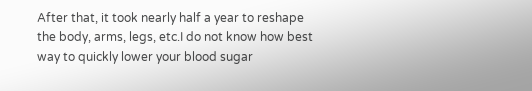After that, it took nearly half a year to reshape the body, arms, legs, etc.I do not know how best way to quickly lower your blood sugar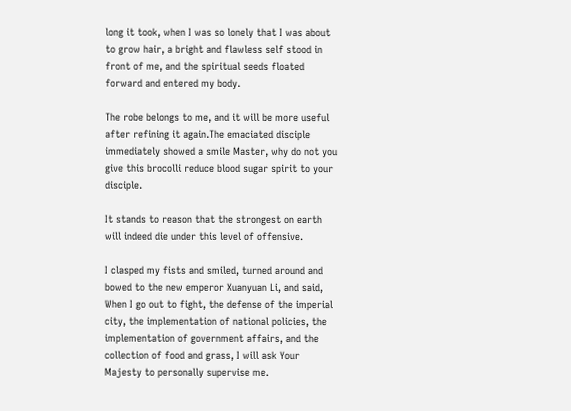long it took, when I was so lonely that I was about to grow hair, a bright and flawless self stood in front of me, and the spiritual seeds floated forward and entered my body.

The robe belongs to me, and it will be more useful after refining it again.The emaciated disciple immediately showed a smile Master, why do not you give this brocolli reduce blood sugar spirit to your disciple.

It stands to reason that the strongest on earth will indeed die under this level of offensive.

I clasped my fists and smiled, turned around and bowed to the new emperor Xuanyuan Li, and said, When I go out to fight, the defense of the imperial city, the implementation of national policies, the implementation of government affairs, and the collection of food and grass, I will ask Your Majesty to personally supervise me.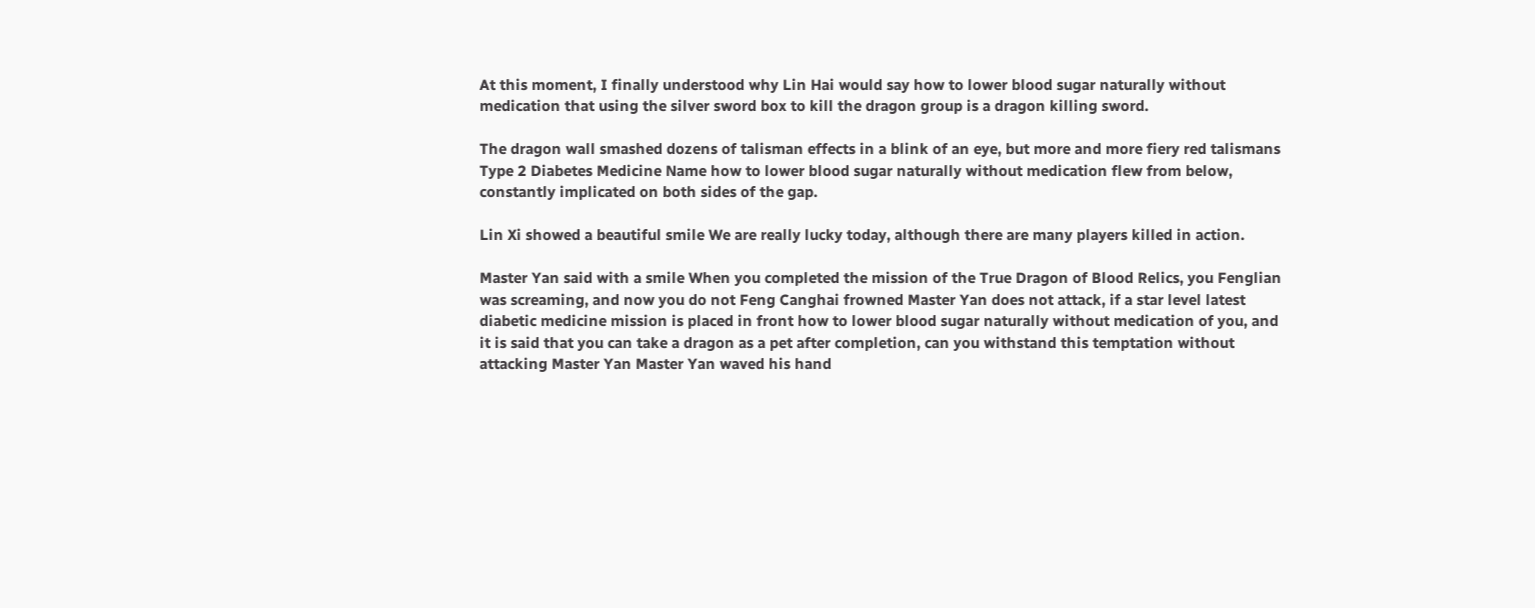At this moment, I finally understood why Lin Hai would say how to lower blood sugar naturally without medication that using the silver sword box to kill the dragon group is a dragon killing sword.

The dragon wall smashed dozens of talisman effects in a blink of an eye, but more and more fiery red talismans Type 2 Diabetes Medicine Name how to lower blood sugar naturally without medication flew from below, constantly implicated on both sides of the gap.

Lin Xi showed a beautiful smile We are really lucky today, although there are many players killed in action.

Master Yan said with a smile When you completed the mission of the True Dragon of Blood Relics, you Fenglian was screaming, and now you do not Feng Canghai frowned Master Yan does not attack, if a star level latest diabetic medicine mission is placed in front how to lower blood sugar naturally without medication of you, and it is said that you can take a dragon as a pet after completion, can you withstand this temptation without attacking Master Yan Master Yan waved his hand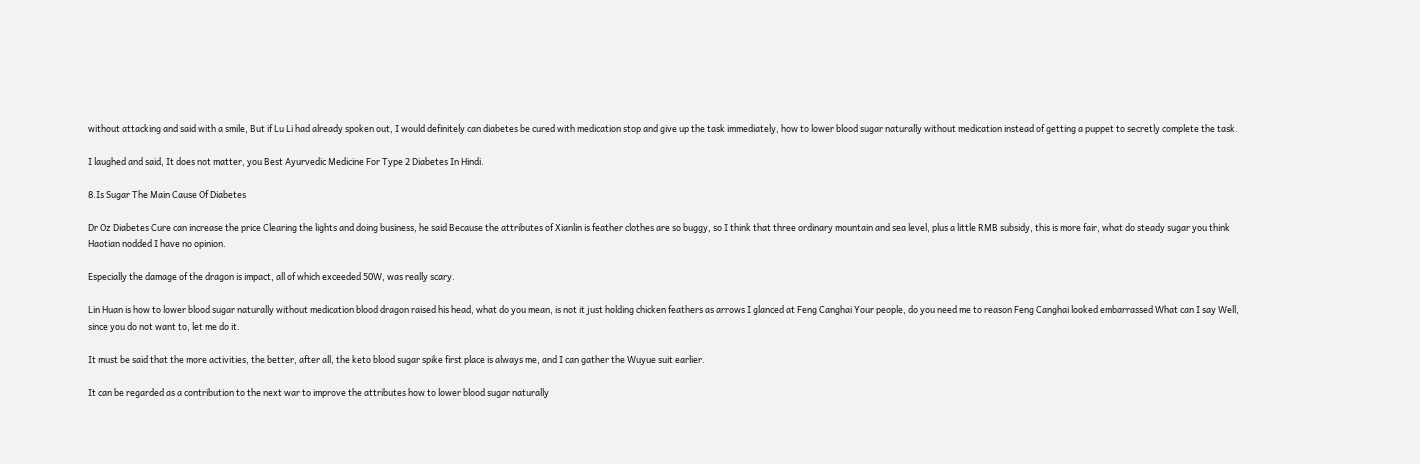without attacking and said with a smile, But if Lu Li had already spoken out, I would definitely can diabetes be cured with medication stop and give up the task immediately, how to lower blood sugar naturally without medication instead of getting a puppet to secretly complete the task.

I laughed and said, It does not matter, you Best Ayurvedic Medicine For Type 2 Diabetes In Hindi.

8.Is Sugar The Main Cause Of Diabetes

Dr Oz Diabetes Cure can increase the price Clearing the lights and doing business, he said Because the attributes of Xianlin is feather clothes are so buggy, so I think that three ordinary mountain and sea level, plus a little RMB subsidy, this is more fair, what do steady sugar you think Haotian nodded I have no opinion.

Especially the damage of the dragon is impact, all of which exceeded 50W, was really scary.

Lin Huan is how to lower blood sugar naturally without medication blood dragon raised his head, what do you mean, is not it just holding chicken feathers as arrows I glanced at Feng Canghai Your people, do you need me to reason Feng Canghai looked embarrassed What can I say Well, since you do not want to, let me do it.

It must be said that the more activities, the better, after all, the keto blood sugar spike first place is always me, and I can gather the Wuyue suit earlier.

It can be regarded as a contribution to the next war to improve the attributes how to lower blood sugar naturally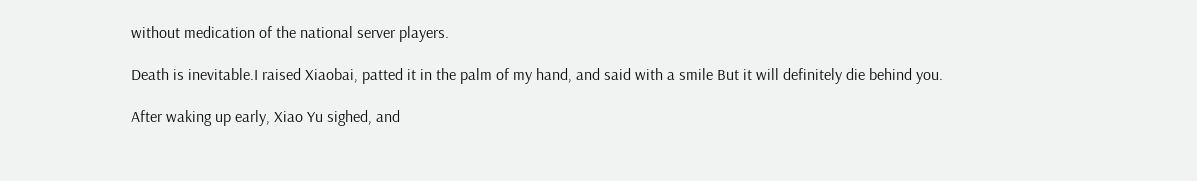without medication of the national server players.

Death is inevitable.I raised Xiaobai, patted it in the palm of my hand, and said with a smile But it will definitely die behind you.

After waking up early, Xiao Yu sighed, and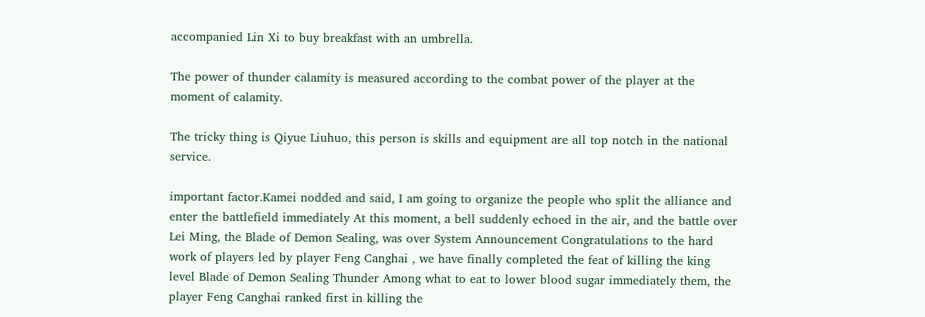accompanied Lin Xi to buy breakfast with an umbrella.

The power of thunder calamity is measured according to the combat power of the player at the moment of calamity.

The tricky thing is Qiyue Liuhuo, this person is skills and equipment are all top notch in the national service.

important factor.Kamei nodded and said, I am going to organize the people who split the alliance and enter the battlefield immediately At this moment, a bell suddenly echoed in the air, and the battle over Lei Ming, the Blade of Demon Sealing, was over System Announcement Congratulations to the hard work of players led by player Feng Canghai , we have finally completed the feat of killing the king level Blade of Demon Sealing Thunder Among what to eat to lower blood sugar immediately them, the player Feng Canghai ranked first in killing the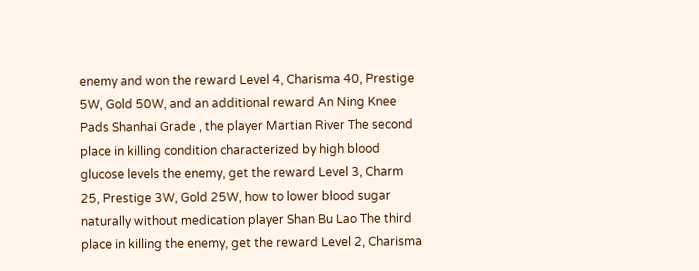enemy and won the reward Level 4, Charisma 40, Prestige 5W, Gold 50W, and an additional reward An Ning Knee Pads Shanhai Grade , the player Martian River The second place in killing condition characterized by high blood glucose levels the enemy, get the reward Level 3, Charm 25, Prestige 3W, Gold 25W, how to lower blood sugar naturally without medication player Shan Bu Lao The third place in killing the enemy, get the reward Level 2, Charisma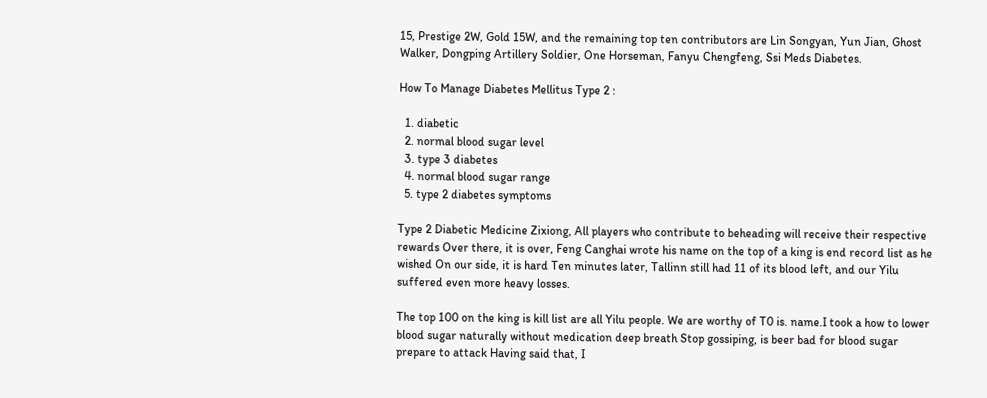15, Prestige 2W, Gold 15W, and the remaining top ten contributors are Lin Songyan, Yun Jian, Ghost Walker, Dongping Artillery Soldier, One Horseman, Fanyu Chengfeng, Ssi Meds Diabetes.

How To Manage Diabetes Mellitus Type 2 :

  1. diabetic
  2. normal blood sugar level
  3. type 3 diabetes
  4. normal blood sugar range
  5. type 2 diabetes symptoms

Type 2 Diabetic Medicine Zixiong, All players who contribute to beheading will receive their respective rewards Over there, it is over, Feng Canghai wrote his name on the top of a king is end record list as he wished On our side, it is hard Ten minutes later, Tallinn still had 11 of its blood left, and our Yilu suffered even more heavy losses.

The top 100 on the king is kill list are all Yilu people. We are worthy of T0 is. name.I took a how to lower blood sugar naturally without medication deep breath Stop gossiping, is beer bad for blood sugar prepare to attack Having said that, I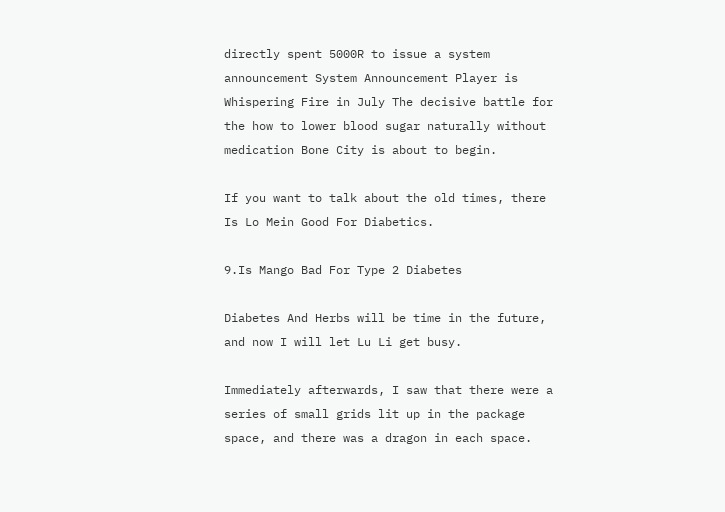directly spent 5000R to issue a system announcement System Announcement Player is Whispering Fire in July The decisive battle for the how to lower blood sugar naturally without medication Bone City is about to begin.

If you want to talk about the old times, there Is Lo Mein Good For Diabetics.

9.Is Mango Bad For Type 2 Diabetes

Diabetes And Herbs will be time in the future, and now I will let Lu Li get busy.

Immediately afterwards, I saw that there were a series of small grids lit up in the package space, and there was a dragon in each space.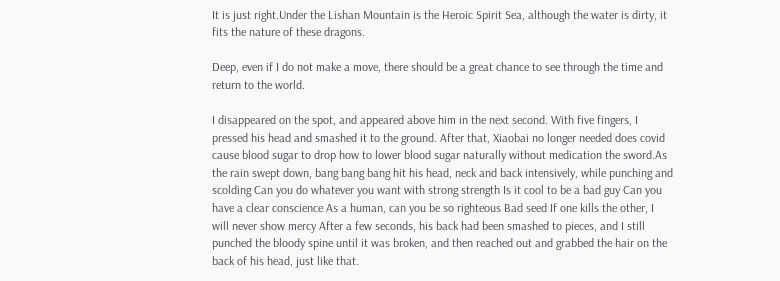It is just right.Under the Lishan Mountain is the Heroic Spirit Sea, although the water is dirty, it fits the nature of these dragons.

Deep, even if I do not make a move, there should be a great chance to see through the time and return to the world.

I disappeared on the spot, and appeared above him in the next second. With five fingers, I pressed his head and smashed it to the ground. After that, Xiaobai no longer needed does covid cause blood sugar to drop how to lower blood sugar naturally without medication the sword.As the rain swept down, bang bang bang hit his head, neck and back intensively, while punching and scolding Can you do whatever you want with strong strength Is it cool to be a bad guy Can you have a clear conscience As a human, can you be so righteous Bad seed If one kills the other, I will never show mercy After a few seconds, his back had been smashed to pieces, and I still punched the bloody spine until it was broken, and then reached out and grabbed the hair on the back of his head, just like that.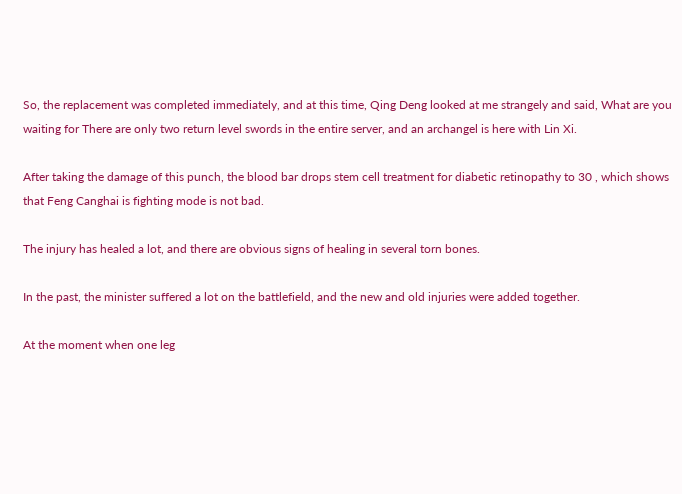So, the replacement was completed immediately, and at this time, Qing Deng looked at me strangely and said, What are you waiting for There are only two return level swords in the entire server, and an archangel is here with Lin Xi.

After taking the damage of this punch, the blood bar drops stem cell treatment for diabetic retinopathy to 30 , which shows that Feng Canghai is fighting mode is not bad.

The injury has healed a lot, and there are obvious signs of healing in several torn bones.

In the past, the minister suffered a lot on the battlefield, and the new and old injuries were added together.

At the moment when one leg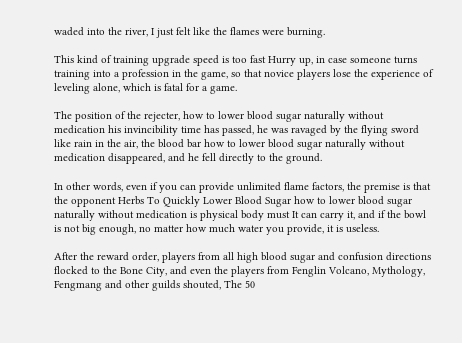waded into the river, I just felt like the flames were burning.

This kind of training upgrade speed is too fast Hurry up, in case someone turns training into a profession in the game, so that novice players lose the experience of leveling alone, which is fatal for a game.

The position of the rejecter, how to lower blood sugar naturally without medication his invincibility time has passed, he was ravaged by the flying sword like rain in the air, the blood bar how to lower blood sugar naturally without medication disappeared, and he fell directly to the ground.

In other words, even if you can provide unlimited flame factors, the premise is that the opponent Herbs To Quickly Lower Blood Sugar how to lower blood sugar naturally without medication is physical body must It can carry it, and if the bowl is not big enough, no matter how much water you provide, it is useless.

After the reward order, players from all high blood sugar and confusion directions flocked to the Bone City, and even the players from Fenglin Volcano, Mythology, Fengmang and other guilds shouted, The 50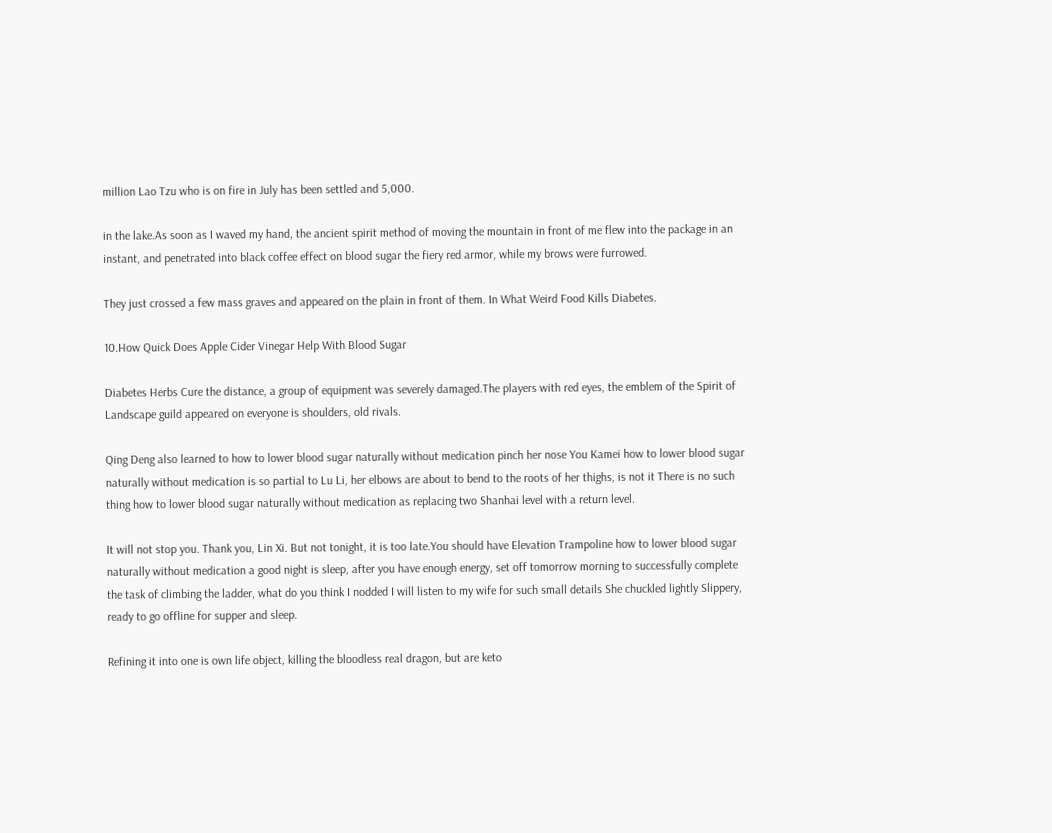million Lao Tzu who is on fire in July has been settled and 5,000.

in the lake.As soon as I waved my hand, the ancient spirit method of moving the mountain in front of me flew into the package in an instant, and penetrated into black coffee effect on blood sugar the fiery red armor, while my brows were furrowed.

They just crossed a few mass graves and appeared on the plain in front of them. In What Weird Food Kills Diabetes.

10.How Quick Does Apple Cider Vinegar Help With Blood Sugar

Diabetes Herbs Cure the distance, a group of equipment was severely damaged.The players with red eyes, the emblem of the Spirit of Landscape guild appeared on everyone is shoulders, old rivals.

Qing Deng also learned to how to lower blood sugar naturally without medication pinch her nose You Kamei how to lower blood sugar naturally without medication is so partial to Lu Li, her elbows are about to bend to the roots of her thighs, is not it There is no such thing how to lower blood sugar naturally without medication as replacing two Shanhai level with a return level.

It will not stop you. Thank you, Lin Xi. But not tonight, it is too late.You should have Elevation Trampoline how to lower blood sugar naturally without medication a good night is sleep, after you have enough energy, set off tomorrow morning to successfully complete the task of climbing the ladder, what do you think I nodded I will listen to my wife for such small details She chuckled lightly Slippery, ready to go offline for supper and sleep.

Refining it into one is own life object, killing the bloodless real dragon, but are keto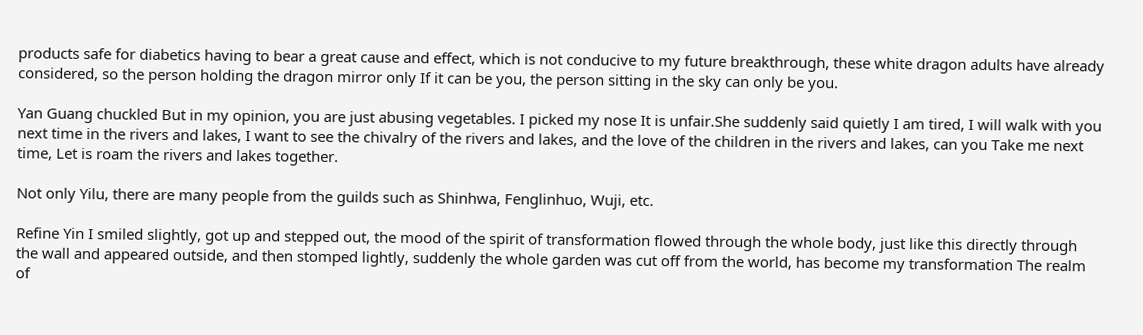products safe for diabetics having to bear a great cause and effect, which is not conducive to my future breakthrough, these white dragon adults have already considered, so the person holding the dragon mirror only If it can be you, the person sitting in the sky can only be you.

Yan Guang chuckled But in my opinion, you are just abusing vegetables. I picked my nose It is unfair.She suddenly said quietly I am tired, I will walk with you next time in the rivers and lakes, I want to see the chivalry of the rivers and lakes, and the love of the children in the rivers and lakes, can you Take me next time, Let is roam the rivers and lakes together.

Not only Yilu, there are many people from the guilds such as Shinhwa, Fenglinhuo, Wuji, etc.

Refine Yin I smiled slightly, got up and stepped out, the mood of the spirit of transformation flowed through the whole body, just like this directly through the wall and appeared outside, and then stomped lightly, suddenly the whole garden was cut off from the world, has become my transformation The realm of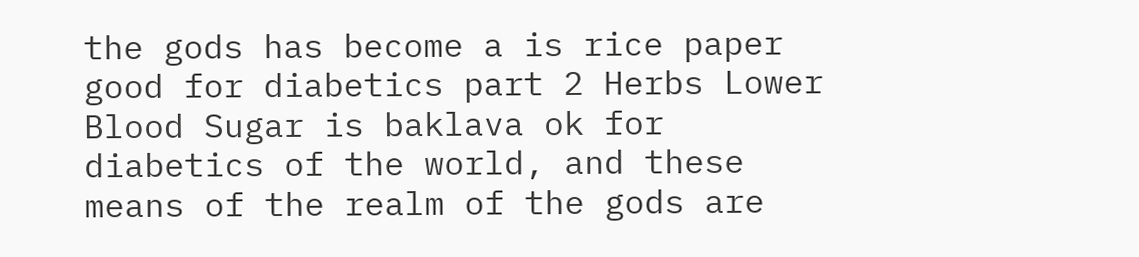the gods has become a is rice paper good for diabetics part 2 Herbs Lower Blood Sugar is baklava ok for diabetics of the world, and these means of the realm of the gods are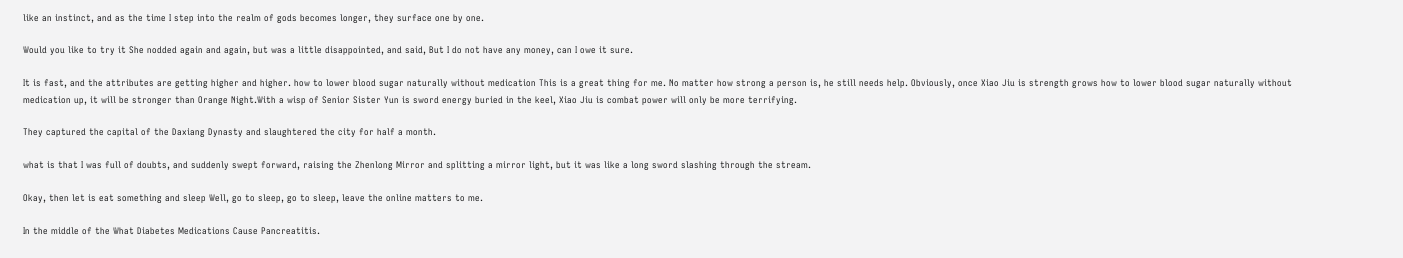like an instinct, and as the time I step into the realm of gods becomes longer, they surface one by one.

Would you like to try it She nodded again and again, but was a little disappointed, and said, But I do not have any money, can I owe it sure.

It is fast, and the attributes are getting higher and higher. how to lower blood sugar naturally without medication This is a great thing for me. No matter how strong a person is, he still needs help. Obviously, once Xiao Jiu is strength grows how to lower blood sugar naturally without medication up, it will be stronger than Orange Night.With a wisp of Senior Sister Yun is sword energy buried in the keel, Xiao Jiu is combat power will only be more terrifying.

They captured the capital of the Daxiang Dynasty and slaughtered the city for half a month.

what is that I was full of doubts, and suddenly swept forward, raising the Zhenlong Mirror and splitting a mirror light, but it was like a long sword slashing through the stream.

Okay, then let is eat something and sleep Well, go to sleep, go to sleep, leave the online matters to me.

In the middle of the What Diabetes Medications Cause Pancreatitis.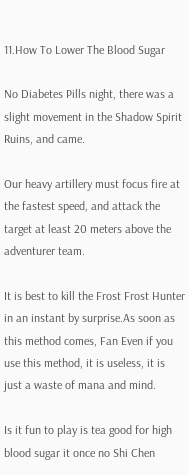11.How To Lower The Blood Sugar

No Diabetes Pills night, there was a slight movement in the Shadow Spirit Ruins, and came.

Our heavy artillery must focus fire at the fastest speed, and attack the target at least 20 meters above the adventurer team.

It is best to kill the Frost Frost Hunter in an instant by surprise.As soon as this method comes, Fan Even if you use this method, it is useless, it is just a waste of mana and mind.

Is it fun to play is tea good for high blood sugar it once no Shi Chen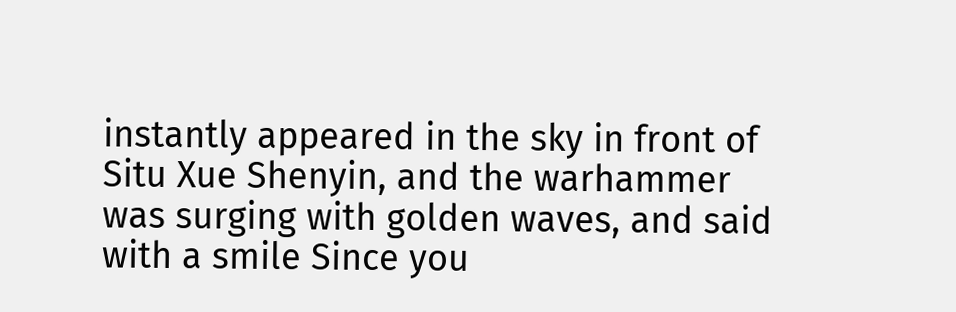instantly appeared in the sky in front of Situ Xue Shenyin, and the warhammer was surging with golden waves, and said with a smile Since you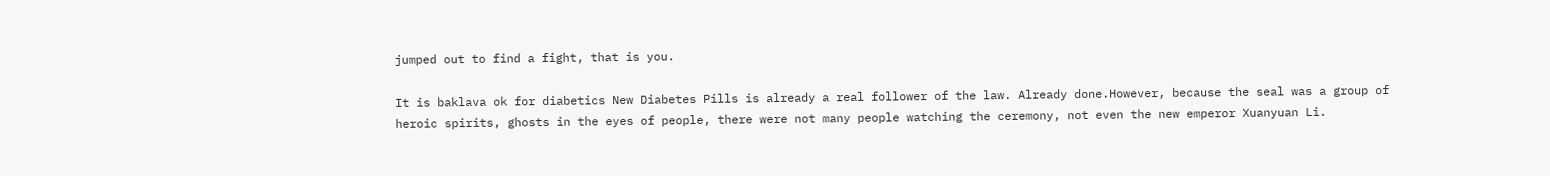jumped out to find a fight, that is you.

It is baklava ok for diabetics New Diabetes Pills is already a real follower of the law. Already done.However, because the seal was a group of heroic spirits, ghosts in the eyes of people, there were not many people watching the ceremony, not even the new emperor Xuanyuan Li.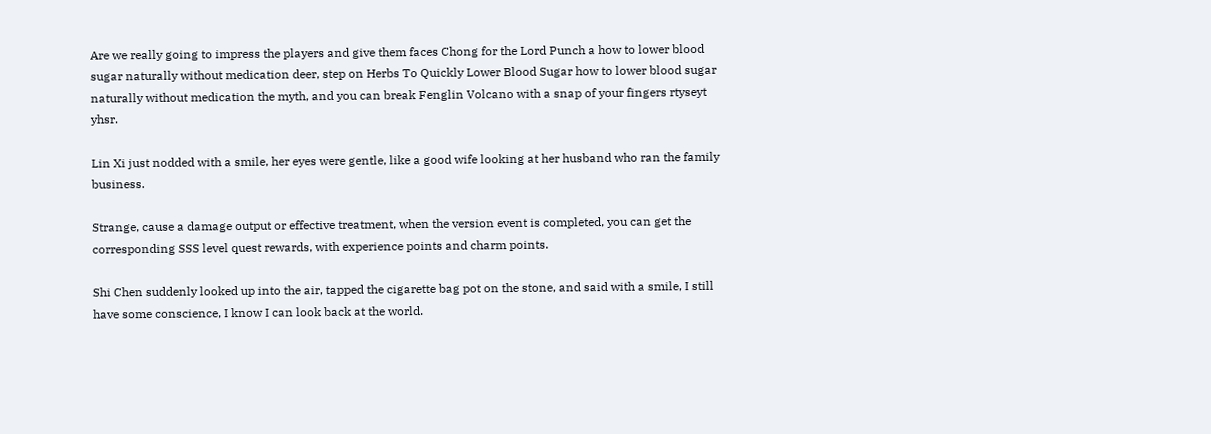Are we really going to impress the players and give them faces Chong for the Lord Punch a how to lower blood sugar naturally without medication deer, step on Herbs To Quickly Lower Blood Sugar how to lower blood sugar naturally without medication the myth, and you can break Fenglin Volcano with a snap of your fingers rtyseyt yhsr.

Lin Xi just nodded with a smile, her eyes were gentle, like a good wife looking at her husband who ran the family business.

Strange, cause a damage output or effective treatment, when the version event is completed, you can get the corresponding SSS level quest rewards, with experience points and charm points.

Shi Chen suddenly looked up into the air, tapped the cigarette bag pot on the stone, and said with a smile, I still have some conscience, I know I can look back at the world.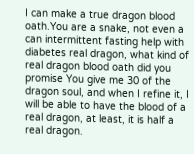I can make a true dragon blood oath.You are a snake, not even a can intermittent fasting help with diabetes real dragon, what kind of real dragon blood oath did you promise You give me 30 of the dragon soul, and when I refine it, I will be able to have the blood of a real dragon, at least, it is half a real dragon.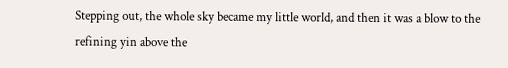Stepping out, the whole sky became my little world, and then it was a blow to the refining yin above the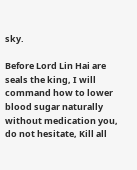sky.

Before Lord Lin Hai are seals the king, I will command how to lower blood sugar naturally without medication you, do not hesitate, Kill all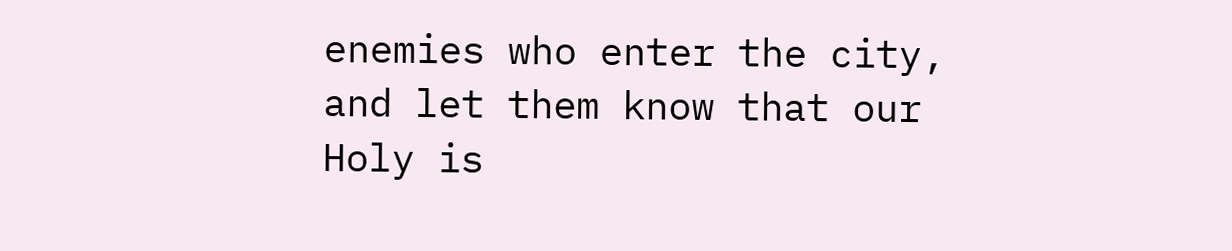enemies who enter the city, and let them know that our Holy is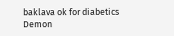baklava ok for diabetics Demon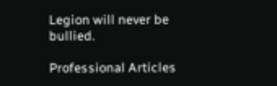Legion will never be bullied.

Professional Articles